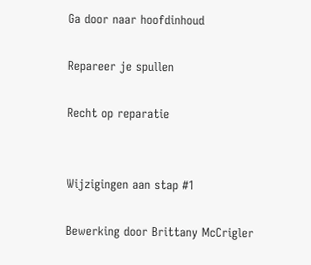Ga door naar hoofdinhoud

Repareer je spullen

Recht op reparatie


Wijzigingen aan stap #1

Bewerking door Brittany McCrigler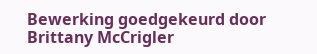Bewerking goedgekeurd door Brittany McCrigler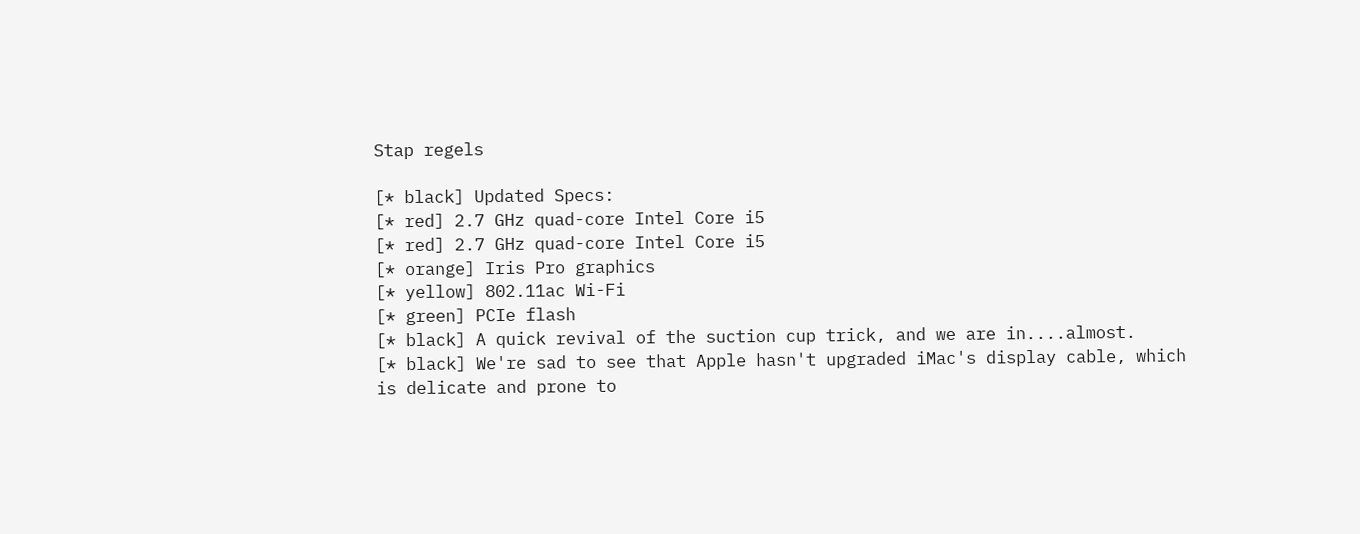Stap regels

[* black] Updated Specs:
[* red] 2.7 GHz quad-core Intel Core i5
[* red] 2.7 GHz quad-core Intel Core i5
[* orange] Iris Pro graphics
[* yellow] 802.11ac Wi-Fi
[* green] PCIe flash
[* black] A quick revival of the suction cup trick, and we are in....almost.
[* black] We're sad to see that Apple hasn't upgraded iMac's display cable, which is delicate and prone to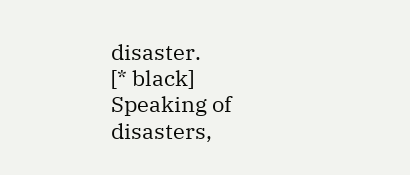disaster.
[* black] Speaking of disasters,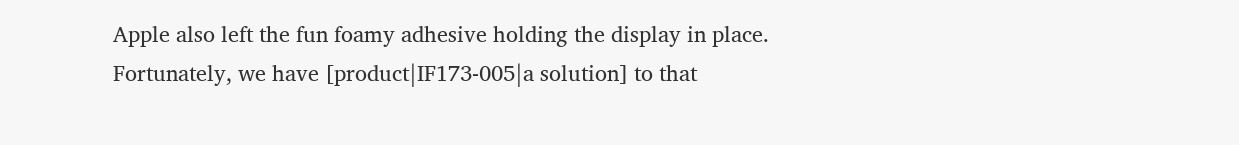Apple also left the fun foamy adhesive holding the display in place. Fortunately, we have [product|IF173-005|a solution] to that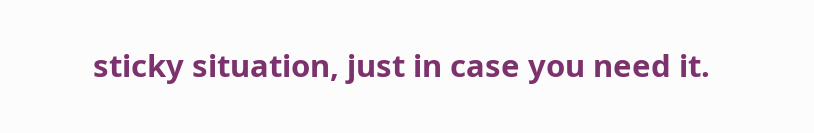sticky situation, just in case you need it.